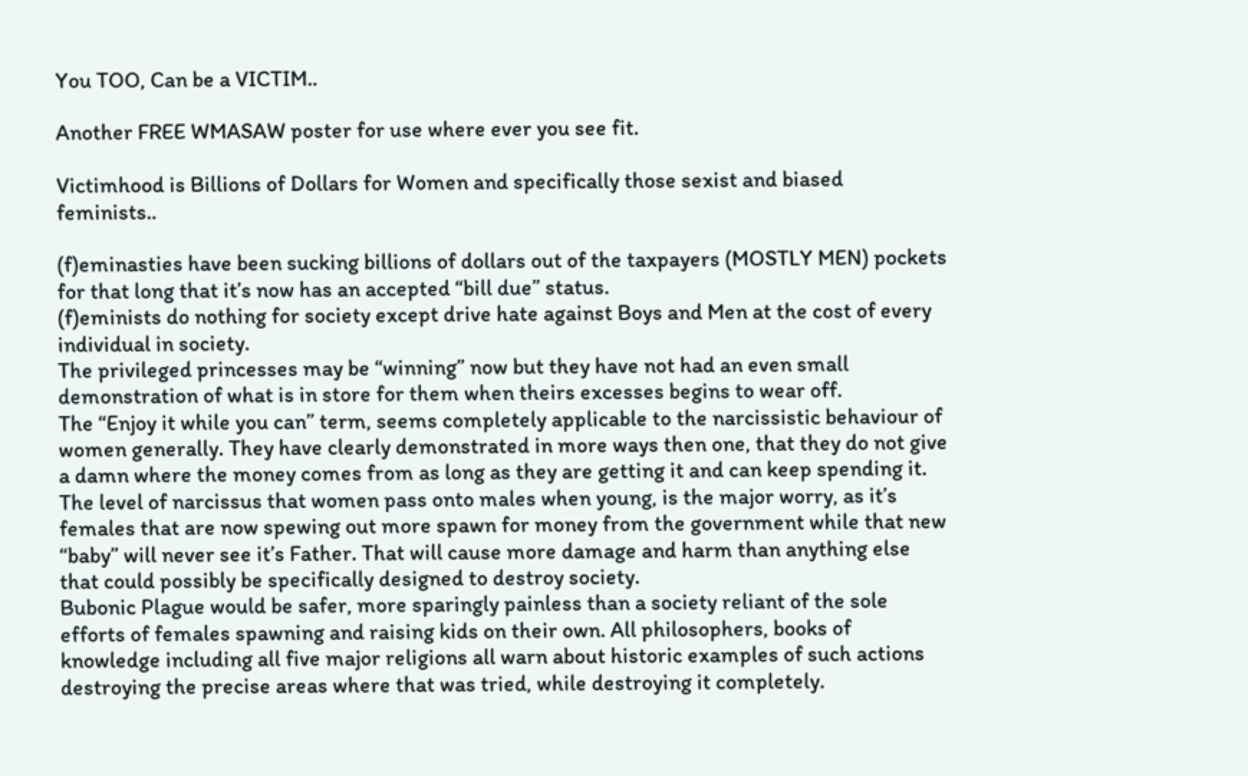You TOO, Can be a VICTIM..

Another FREE WMASAW poster for use where ever you see fit.

Victimhood is Billions of Dollars for Women and specifically those sexist and biased feminists..

(f)eminasties have been sucking billions of dollars out of the taxpayers (MOSTLY MEN) pockets for that long that it’s now has an accepted “bill due” status.
(f)eminists do nothing for society except drive hate against Boys and Men at the cost of every individual in society.
The privileged princesses may be “winning” now but they have not had an even small demonstration of what is in store for them when theirs excesses begins to wear off.
The “Enjoy it while you can” term, seems completely applicable to the narcissistic behaviour of women generally. They have clearly demonstrated in more ways then one, that they do not give a damn where the money comes from as long as they are getting it and can keep spending it.
The level of narcissus that women pass onto males when young, is the major worry, as it’s females that are now spewing out more spawn for money from the government while that new “baby” will never see it’s Father. That will cause more damage and harm than anything else that could possibly be specifically designed to destroy society.
Bubonic Plague would be safer, more sparingly painless than a society reliant of the sole efforts of females spawning and raising kids on their own. All philosophers, books of knowledge including all five major religions all warn about historic examples of such actions destroying the precise areas where that was tried, while destroying it completely.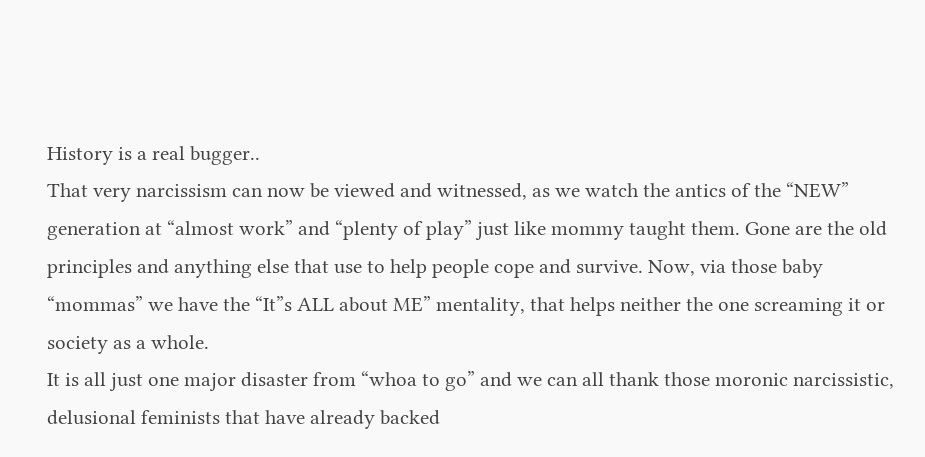History is a real bugger..
That very narcissism can now be viewed and witnessed, as we watch the antics of the “NEW” generation at “almost work” and “plenty of play” just like mommy taught them. Gone are the old principles and anything else that use to help people cope and survive. Now, via those baby “mommas” we have the “It”s ALL about ME” mentality, that helps neither the one screaming it or society as a whole.
It is all just one major disaster from “whoa to go” and we can all thank those moronic narcissistic, delusional feminists that have already backed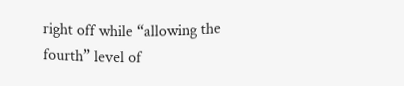right off while “allowing the fourth” level of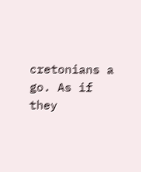cretonians a go. As if they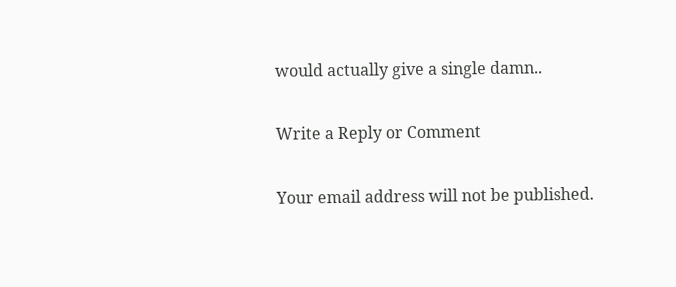would actually give a single damn..

Write a Reply or Comment

Your email address will not be published.